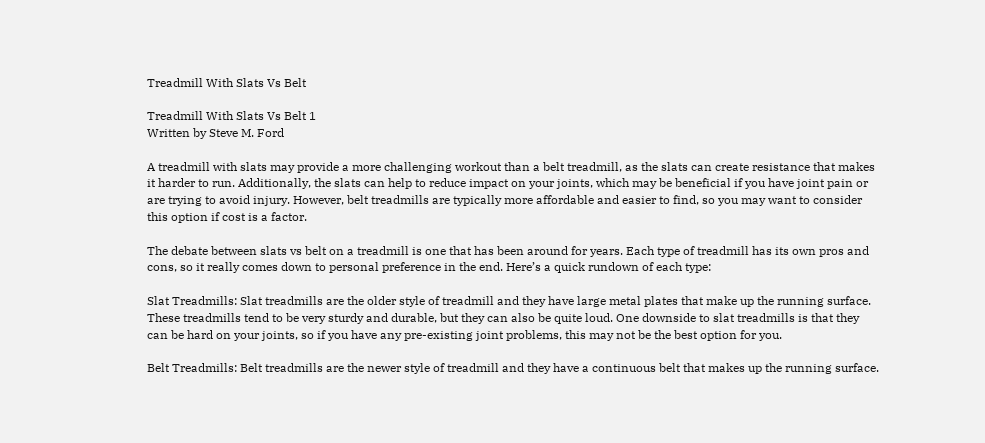Treadmill With Slats Vs Belt

Treadmill With Slats Vs Belt 1
Written by Steve M. Ford

A treadmill with slats may provide a more challenging workout than a belt treadmill, as the slats can create resistance that makes it harder to run. Additionally, the slats can help to reduce impact on your joints, which may be beneficial if you have joint pain or are trying to avoid injury. However, belt treadmills are typically more affordable and easier to find, so you may want to consider this option if cost is a factor.

The debate between slats vs belt on a treadmill is one that has been around for years. Each type of treadmill has its own pros and cons, so it really comes down to personal preference in the end. Here’s a quick rundown of each type:

Slat Treadmills: Slat treadmills are the older style of treadmill and they have large metal plates that make up the running surface. These treadmills tend to be very sturdy and durable, but they can also be quite loud. One downside to slat treadmills is that they can be hard on your joints, so if you have any pre-existing joint problems, this may not be the best option for you.

Belt Treadmills: Belt treadmills are the newer style of treadmill and they have a continuous belt that makes up the running surface.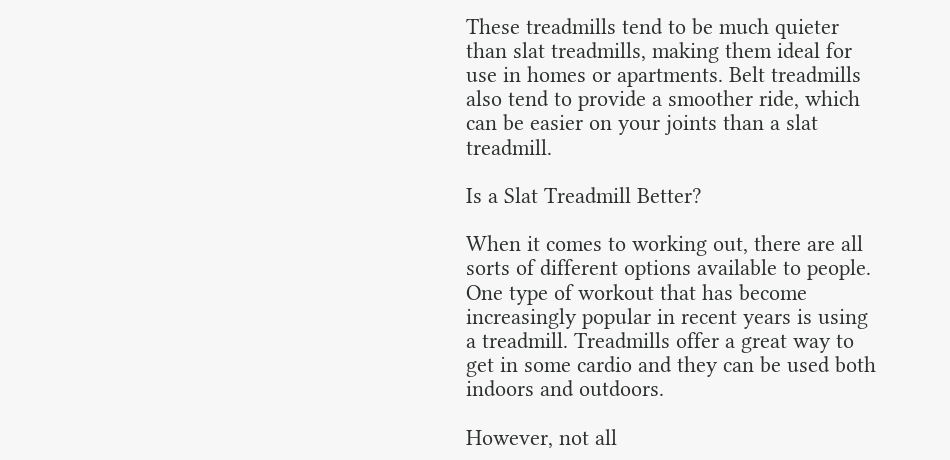These treadmills tend to be much quieter than slat treadmills, making them ideal for use in homes or apartments. Belt treadmills also tend to provide a smoother ride, which can be easier on your joints than a slat treadmill.

Is a Slat Treadmill Better?

When it comes to working out, there are all sorts of different options available to people. One type of workout that has become increasingly popular in recent years is using a treadmill. Treadmills offer a great way to get in some cardio and they can be used both indoors and outdoors.

However, not all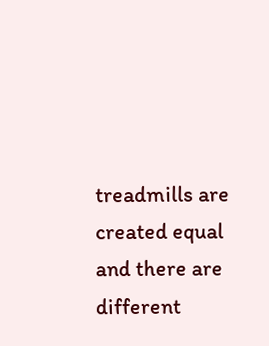treadmills are created equal and there are different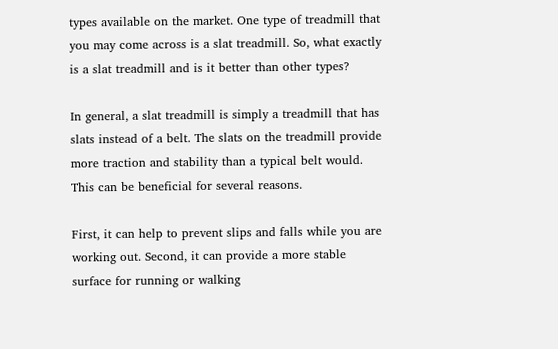types available on the market. One type of treadmill that you may come across is a slat treadmill. So, what exactly is a slat treadmill and is it better than other types?

In general, a slat treadmill is simply a treadmill that has slats instead of a belt. The slats on the treadmill provide more traction and stability than a typical belt would. This can be beneficial for several reasons.

First, it can help to prevent slips and falls while you are working out. Second, it can provide a more stable surface for running or walking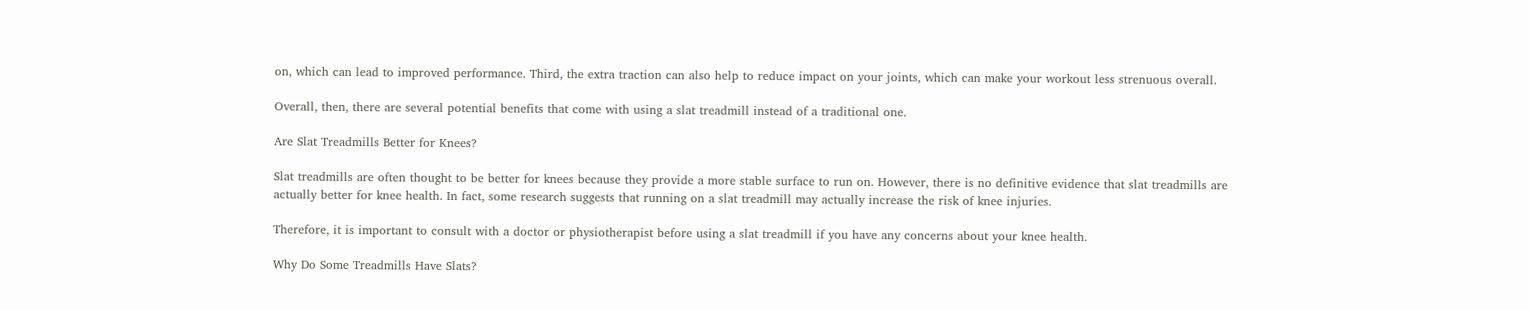on, which can lead to improved performance. Third, the extra traction can also help to reduce impact on your joints, which can make your workout less strenuous overall.

Overall, then, there are several potential benefits that come with using a slat treadmill instead of a traditional one.

Are Slat Treadmills Better for Knees?

Slat treadmills are often thought to be better for knees because they provide a more stable surface to run on. However, there is no definitive evidence that slat treadmills are actually better for knee health. In fact, some research suggests that running on a slat treadmill may actually increase the risk of knee injuries.

Therefore, it is important to consult with a doctor or physiotherapist before using a slat treadmill if you have any concerns about your knee health.

Why Do Some Treadmills Have Slats?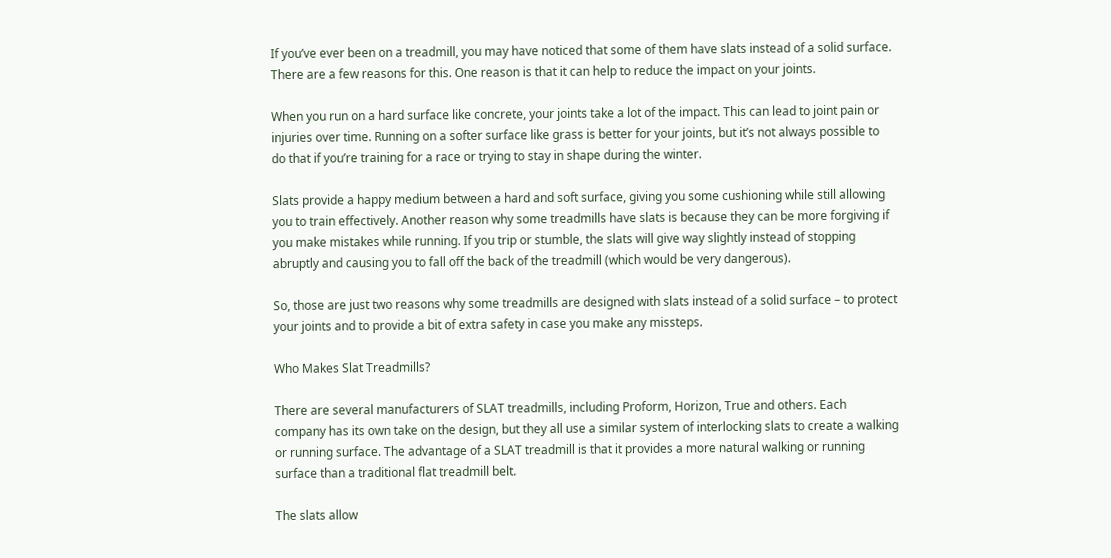If you’ve ever been on a treadmill, you may have noticed that some of them have slats instead of a solid surface. There are a few reasons for this. One reason is that it can help to reduce the impact on your joints.

When you run on a hard surface like concrete, your joints take a lot of the impact. This can lead to joint pain or injuries over time. Running on a softer surface like grass is better for your joints, but it’s not always possible to do that if you’re training for a race or trying to stay in shape during the winter.

Slats provide a happy medium between a hard and soft surface, giving you some cushioning while still allowing you to train effectively. Another reason why some treadmills have slats is because they can be more forgiving if you make mistakes while running. If you trip or stumble, the slats will give way slightly instead of stopping abruptly and causing you to fall off the back of the treadmill (which would be very dangerous).

So, those are just two reasons why some treadmills are designed with slats instead of a solid surface – to protect your joints and to provide a bit of extra safety in case you make any missteps.

Who Makes Slat Treadmills?

There are several manufacturers of SLAT treadmills, including Proform, Horizon, True and others. Each company has its own take on the design, but they all use a similar system of interlocking slats to create a walking or running surface. The advantage of a SLAT treadmill is that it provides a more natural walking or running surface than a traditional flat treadmill belt.

The slats allow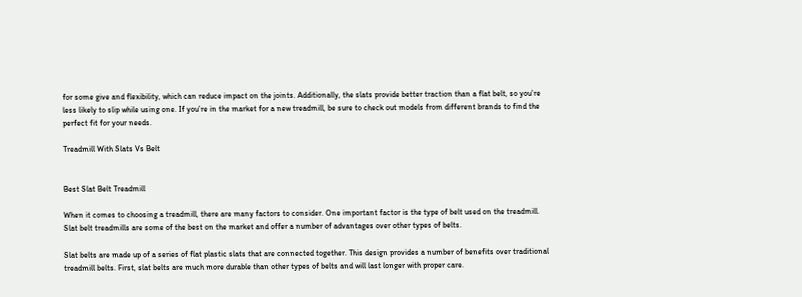for some give and flexibility, which can reduce impact on the joints. Additionally, the slats provide better traction than a flat belt, so you’re less likely to slip while using one. If you’re in the market for a new treadmill, be sure to check out models from different brands to find the perfect fit for your needs.

Treadmill With Slats Vs Belt


Best Slat Belt Treadmill

When it comes to choosing a treadmill, there are many factors to consider. One important factor is the type of belt used on the treadmill. Slat belt treadmills are some of the best on the market and offer a number of advantages over other types of belts.

Slat belts are made up of a series of flat plastic slats that are connected together. This design provides a number of benefits over traditional treadmill belts. First, slat belts are much more durable than other types of belts and will last longer with proper care.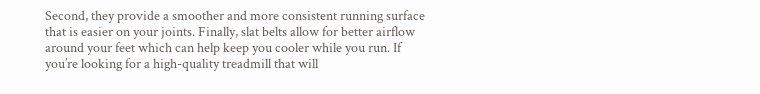Second, they provide a smoother and more consistent running surface that is easier on your joints. Finally, slat belts allow for better airflow around your feet which can help keep you cooler while you run. If you’re looking for a high-quality treadmill that will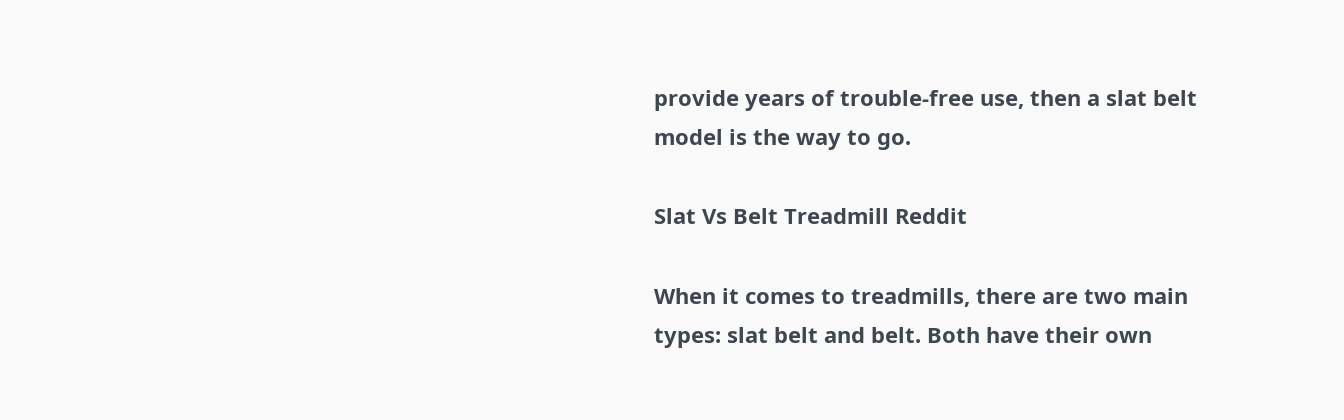provide years of trouble-free use, then a slat belt model is the way to go.

Slat Vs Belt Treadmill Reddit

When it comes to treadmills, there are two main types: slat belt and belt. Both have their own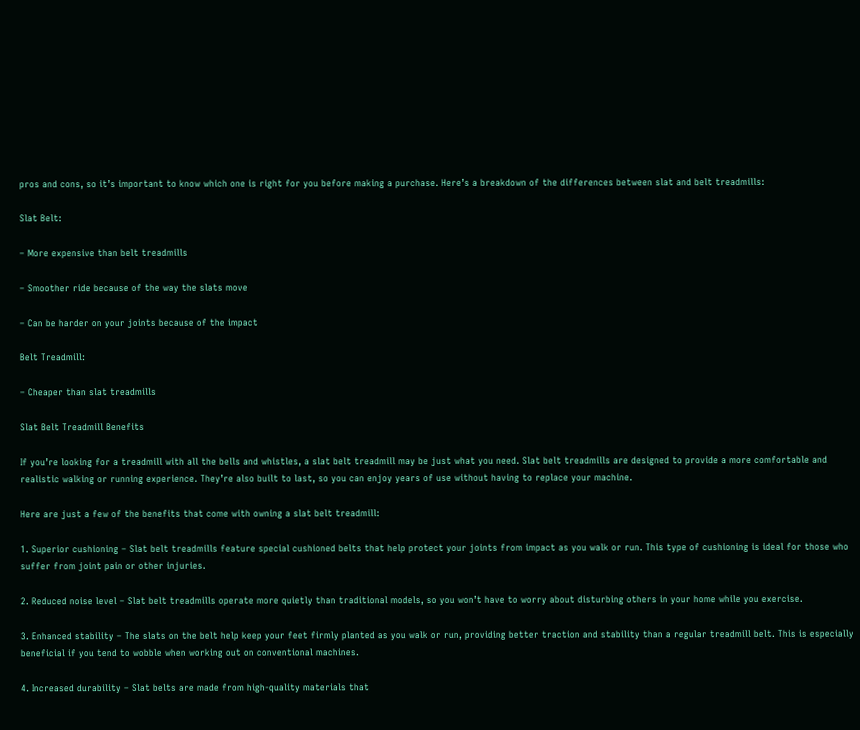pros and cons, so it’s important to know which one is right for you before making a purchase. Here’s a breakdown of the differences between slat and belt treadmills:

Slat Belt:

– More expensive than belt treadmills

– Smoother ride because of the way the slats move

– Can be harder on your joints because of the impact

Belt Treadmill:

– Cheaper than slat treadmills

Slat Belt Treadmill Benefits

If you’re looking for a treadmill with all the bells and whistles, a slat belt treadmill may be just what you need. Slat belt treadmills are designed to provide a more comfortable and realistic walking or running experience. They’re also built to last, so you can enjoy years of use without having to replace your machine.

Here are just a few of the benefits that come with owning a slat belt treadmill:

1. Superior cushioning – Slat belt treadmills feature special cushioned belts that help protect your joints from impact as you walk or run. This type of cushioning is ideal for those who suffer from joint pain or other injuries.

2. Reduced noise level – Slat belt treadmills operate more quietly than traditional models, so you won’t have to worry about disturbing others in your home while you exercise.

3. Enhanced stability – The slats on the belt help keep your feet firmly planted as you walk or run, providing better traction and stability than a regular treadmill belt. This is especially beneficial if you tend to wobble when working out on conventional machines.

4. Increased durability – Slat belts are made from high-quality materials that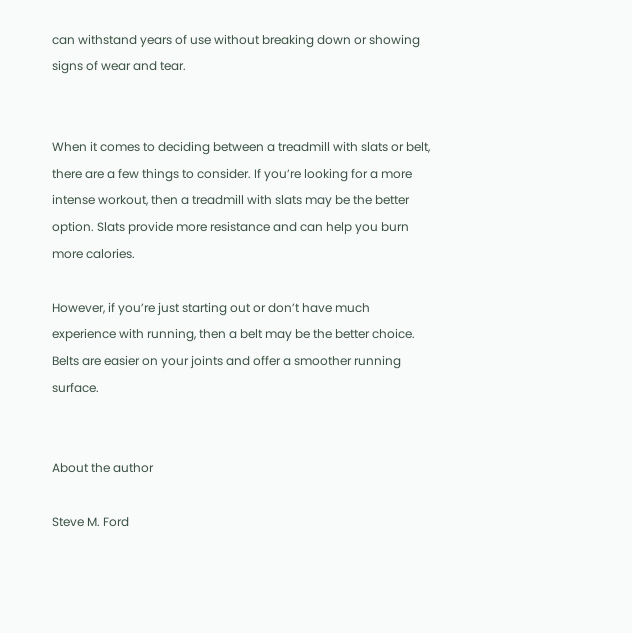can withstand years of use without breaking down or showing signs of wear and tear.


When it comes to deciding between a treadmill with slats or belt, there are a few things to consider. If you’re looking for a more intense workout, then a treadmill with slats may be the better option. Slats provide more resistance and can help you burn more calories.

However, if you’re just starting out or don’t have much experience with running, then a belt may be the better choice. Belts are easier on your joints and offer a smoother running surface.


About the author

Steve M. Ford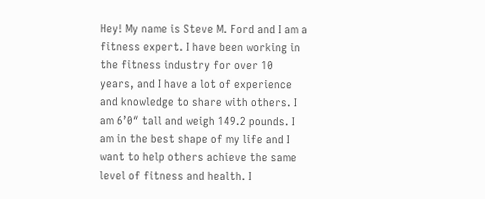Hey! My name is Steve M. Ford and I am a fitness expert. I have been working in the fitness industry for over 10 years, and I have a lot of experience and knowledge to share with others. I am 6’0″ tall and weigh 149.2 pounds. I am in the best shape of my life and I want to help others achieve the same level of fitness and health. I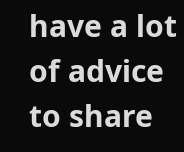have a lot of advice to share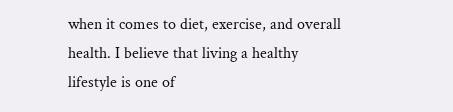when it comes to diet, exercise, and overall health. I believe that living a healthy lifestyle is one of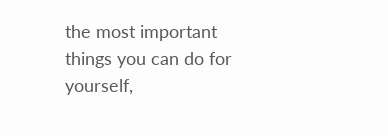the most important things you can do for yourself,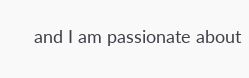and I am passionate about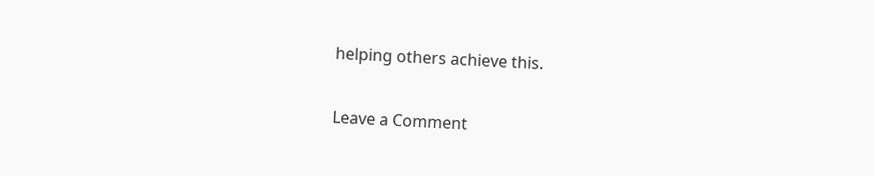helping others achieve this.

Leave a Comment